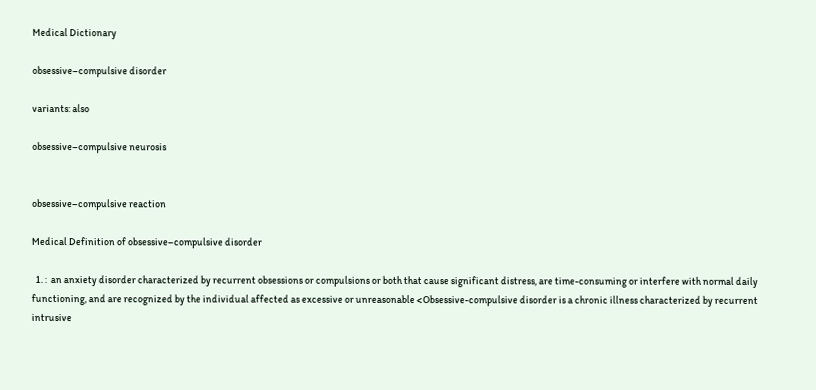Medical Dictionary

obsessive–compulsive disorder

variants: also

obsessive–compulsive neurosis


obsessive–compulsive reaction

Medical Definition of obsessive–compulsive disorder

  1. :  an anxiety disorder characterized by recurrent obsessions or compulsions or both that cause significant distress, are time-consuming or interfere with normal daily functioning, and are recognized by the individual affected as excessive or unreasonable <Obsessive-compulsive disorder is a chronic illness characterized by recurrent intrusive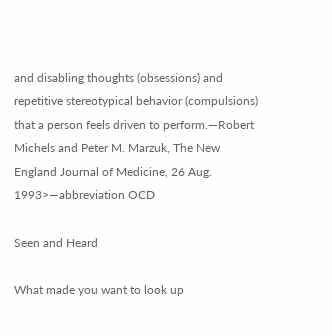and disabling thoughts (obsessions) and repetitive stereotypical behavior (compulsions) that a person feels driven to perform.—Robert Michels and Peter M. Marzuk, The New England Journal of Medicine, 26 Aug. 1993>—abbreviation OCD

Seen and Heard

What made you want to look up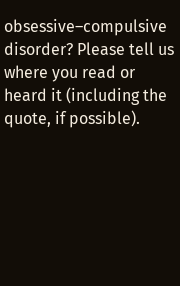obsessive–compulsive disorder? Please tell us where you read or heard it (including the quote, if possible).